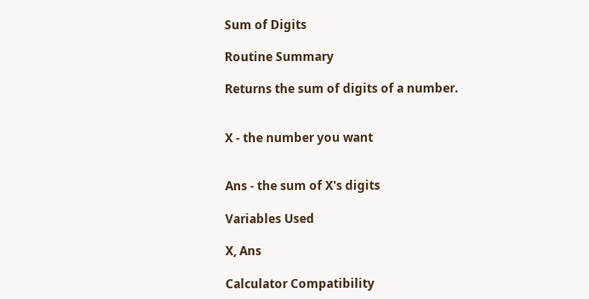Sum of Digits

Routine Summary

Returns the sum of digits of a number.


X - the number you want


Ans - the sum of X's digits

Variables Used

X, Ans

Calculator Compatibility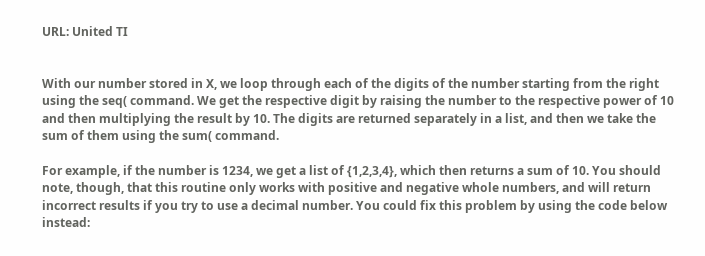URL: United TI


With our number stored in X, we loop through each of the digits of the number starting from the right using the seq( command. We get the respective digit by raising the number to the respective power of 10 and then multiplying the result by 10. The digits are returned separately in a list, and then we take the sum of them using the sum( command.

For example, if the number is 1234, we get a list of {1,2,3,4}, which then returns a sum of 10. You should note, though, that this routine only works with positive and negative whole numbers, and will return incorrect results if you try to use a decimal number. You could fix this problem by using the code below instead: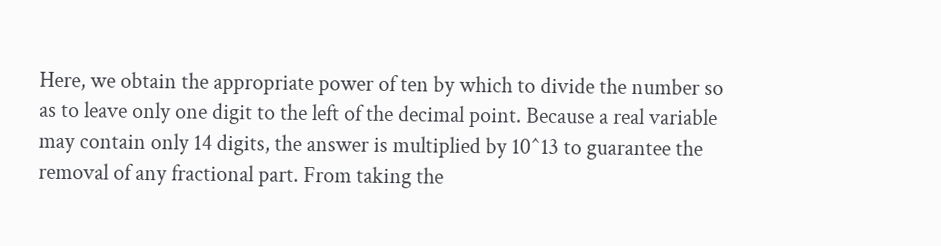Here, we obtain the appropriate power of ten by which to divide the number so as to leave only one digit to the left of the decimal point. Because a real variable may contain only 14 digits, the answer is multiplied by 10^13 to guarantee the removal of any fractional part. From taking the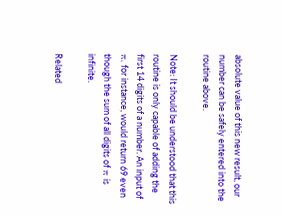absolute value of this new result, our number can be safely entered into the routine above.

Note: It should be understood that this routine is only capable of adding the first 14 digits of a number. An input of π, for instance, would return 69 even though the sum of all digits of π is infinite.

Related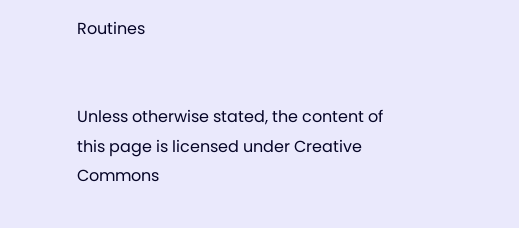Routines


Unless otherwise stated, the content of this page is licensed under Creative Commons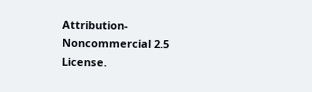Attribution-Noncommercial 2.5 License.